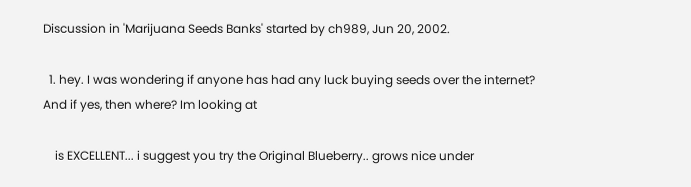Discussion in 'Marijuana Seeds Banks' started by ch989, Jun 20, 2002.

  1. hey. I was wondering if anyone has had any luck buying seeds over the internet? And if yes, then where? Im looking at

    is EXCELLENT... i suggest you try the Original Blueberry.. grows nice under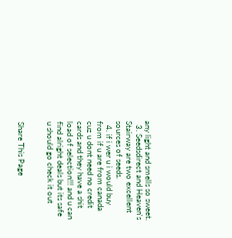any light and smells so sweet.
  3. Seedsdirect and Heaven's Stairway are two excellent sources of seeds.
  4. if i wer u i would buy from if u are from canada cuz u dont need no credit cards and they have a shit load of selection!!! and u can find alright deals but its safe u should go check it out


Share This Page